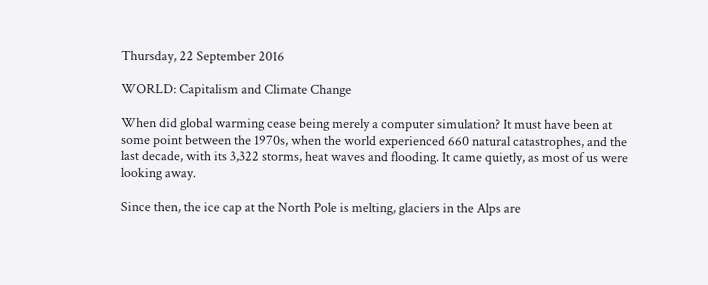Thursday, 22 September 2016

WORLD: Capitalism and Climate Change

When did global warming cease being merely a computer simulation? It must have been at some point between the 1970s, when the world experienced 660 natural catastrophes, and the last decade, with its 3,322 storms, heat waves and flooding. It came quietly, as most of us were looking away.

Since then, the ice cap at the North Pole is melting, glaciers in the Alps are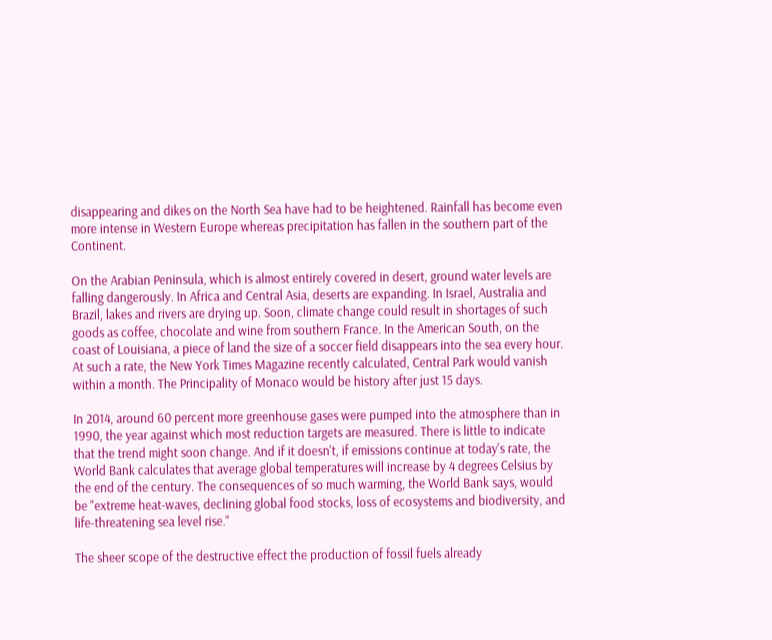disappearing and dikes on the North Sea have had to be heightened. Rainfall has become even more intense in Western Europe whereas precipitation has fallen in the southern part of the Continent.

On the Arabian Peninsula, which is almost entirely covered in desert, ground water levels are falling dangerously. In Africa and Central Asia, deserts are expanding. In Israel, Australia and Brazil, lakes and rivers are drying up. Soon, climate change could result in shortages of such goods as coffee, chocolate and wine from southern France. In the American South, on the coast of Louisiana, a piece of land the size of a soccer field disappears into the sea every hour. At such a rate, the New York Times Magazine recently calculated, Central Park would vanish within a month. The Principality of Monaco would be history after just 15 days.

In 2014, around 60 percent more greenhouse gases were pumped into the atmosphere than in 1990, the year against which most reduction targets are measured. There is little to indicate that the trend might soon change. And if it doesn't, if emissions continue at today's rate, the World Bank calculates that average global temperatures will increase by 4 degrees Celsius by the end of the century. The consequences of so much warming, the World Bank says, would be "extreme heat-waves, declining global food stocks, loss of ecosystems and biodiversity, and life-threatening sea level rise."

The sheer scope of the destructive effect the production of fossil fuels already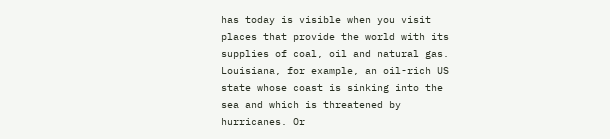has today is visible when you visit places that provide the world with its supplies of coal, oil and natural gas. Louisiana, for example, an oil-rich US state whose coast is sinking into the sea and which is threatened by hurricanes. Or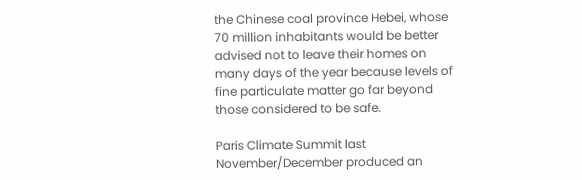the Chinese coal province Hebei, whose 70 million inhabitants would be better advised not to leave their homes on many days of the year because levels of fine particulate matter go far beyond those considered to be safe.

Paris Climate Summit last November/December produced an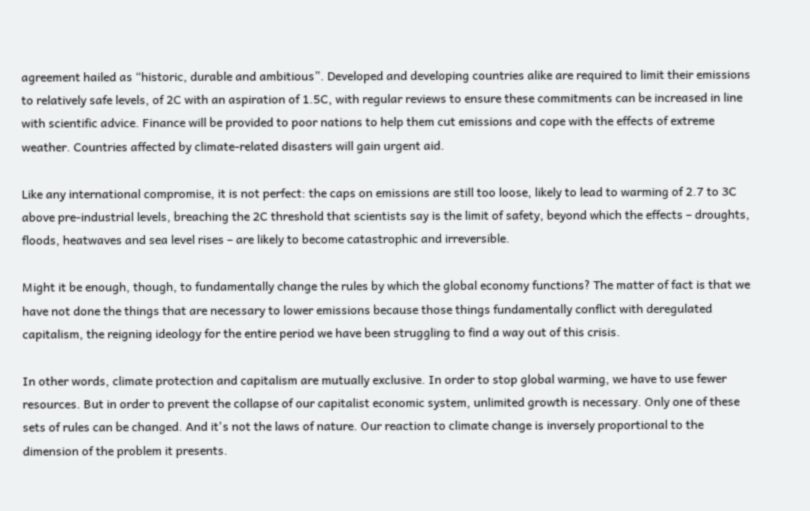agreement hailed as “historic, durable and ambitious”. Developed and developing countries alike are required to limit their emissions to relatively safe levels, of 2C with an aspiration of 1.5C, with regular reviews to ensure these commitments can be increased in line with scientific advice. Finance will be provided to poor nations to help them cut emissions and cope with the effects of extreme weather. Countries affected by climate-related disasters will gain urgent aid.

Like any international compromise, it is not perfect: the caps on emissions are still too loose, likely to lead to warming of 2.7 to 3C above pre-industrial levels, breaching the 2C threshold that scientists say is the limit of safety, beyond which the effects – droughts, floods, heatwaves and sea level rises – are likely to become catastrophic and irreversible.

Might it be enough, though, to fundamentally change the rules by which the global economy functions? The matter of fact is that we have not done the things that are necessary to lower emissions because those things fundamentally conflict with deregulated capitalism, the reigning ideology for the entire period we have been struggling to find a way out of this crisis.

In other words, climate protection and capitalism are mutually exclusive. In order to stop global warming, we have to use fewer resources. But in order to prevent the collapse of our capitalist economic system, unlimited growth is necessary. Only one of these sets of rules can be changed. And it's not the laws of nature. Our reaction to climate change is inversely proportional to the dimension of the problem it presents.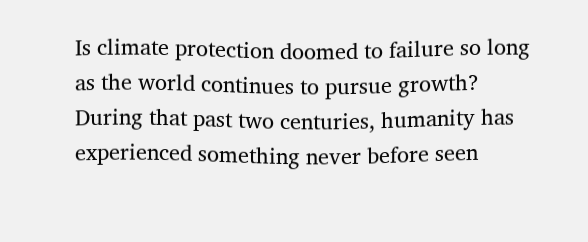Is climate protection doomed to failure so long as the world continues to pursue growth? During that past two centuries, humanity has experienced something never before seen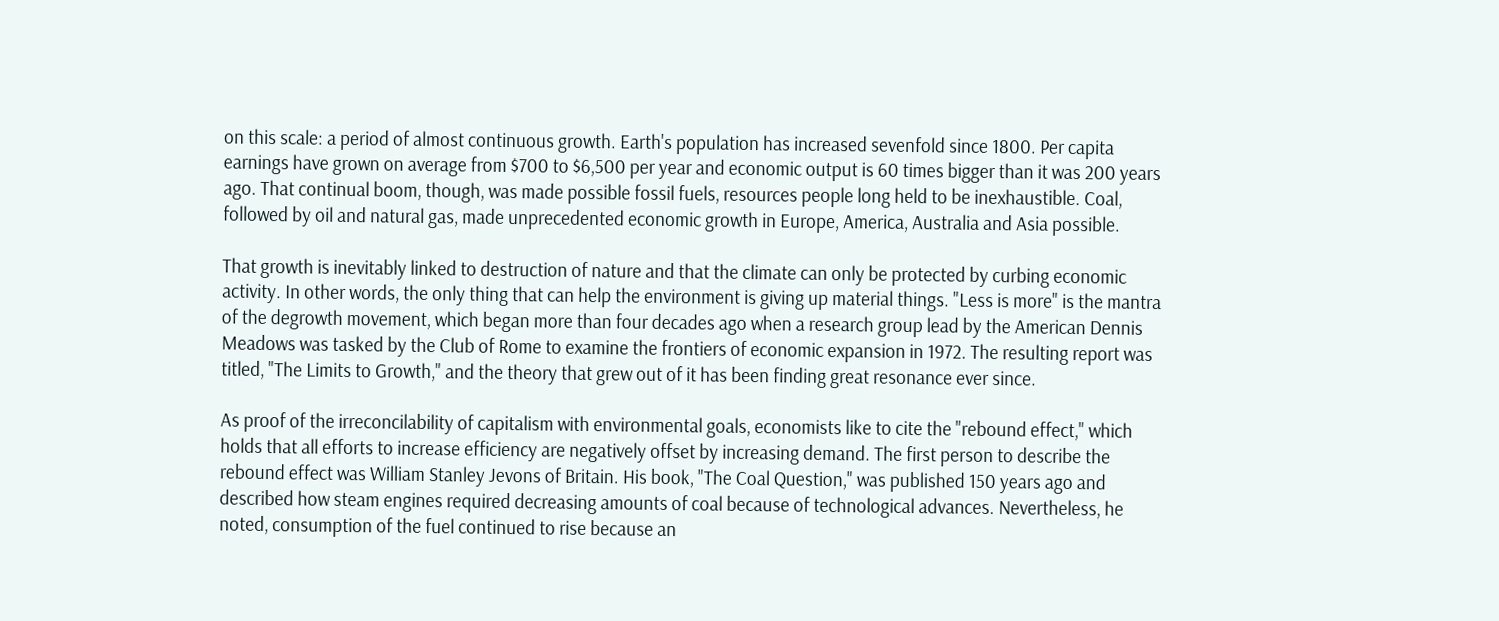on this scale: a period of almost continuous growth. Earth's population has increased sevenfold since 1800. Per capita earnings have grown on average from $700 to $6,500 per year and economic output is 60 times bigger than it was 200 years ago. That continual boom, though, was made possible fossil fuels, resources people long held to be inexhaustible. Coal, followed by oil and natural gas, made unprecedented economic growth in Europe, America, Australia and Asia possible.

That growth is inevitably linked to destruction of nature and that the climate can only be protected by curbing economic activity. In other words, the only thing that can help the environment is giving up material things. "Less is more" is the mantra of the degrowth movement, which began more than four decades ago when a research group lead by the American Dennis Meadows was tasked by the Club of Rome to examine the frontiers of economic expansion in 1972. The resulting report was titled, "The Limits to Growth," and the theory that grew out of it has been finding great resonance ever since.

As proof of the irreconcilability of capitalism with environmental goals, economists like to cite the "rebound effect," which holds that all efforts to increase efficiency are negatively offset by increasing demand. The first person to describe the rebound effect was William Stanley Jevons of Britain. His book, "The Coal Question," was published 150 years ago and described how steam engines required decreasing amounts of coal because of technological advances. Nevertheless, he noted, consumption of the fuel continued to rise because an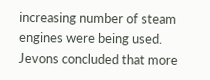increasing number of steam engines were being used. Jevons concluded that more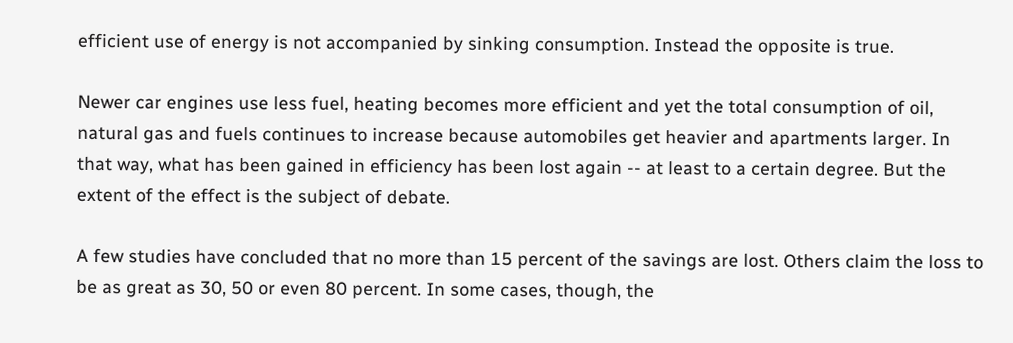efficient use of energy is not accompanied by sinking consumption. Instead the opposite is true.

Newer car engines use less fuel, heating becomes more efficient and yet the total consumption of oil, natural gas and fuels continues to increase because automobiles get heavier and apartments larger. In that way, what has been gained in efficiency has been lost again -- at least to a certain degree. But the extent of the effect is the subject of debate.

A few studies have concluded that no more than 15 percent of the savings are lost. Others claim the loss to be as great as 30, 50 or even 80 percent. In some cases, though, the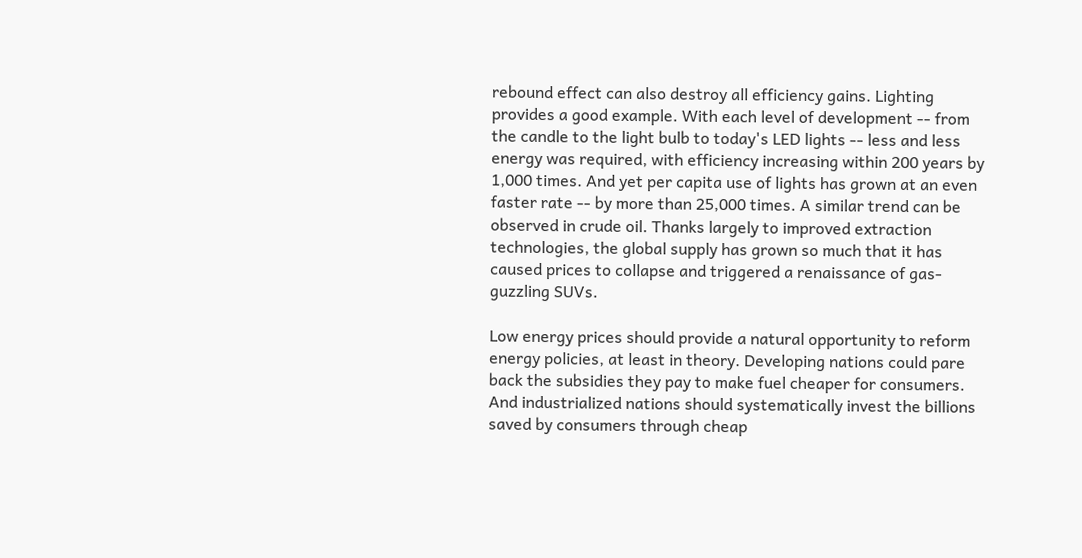rebound effect can also destroy all efficiency gains. Lighting provides a good example. With each level of development -- from the candle to the light bulb to today's LED lights -- less and less energy was required, with efficiency increasing within 200 years by 1,000 times. And yet per capita use of lights has grown at an even faster rate -- by more than 25,000 times. A similar trend can be observed in crude oil. Thanks largely to improved extraction technologies, the global supply has grown so much that it has caused prices to collapse and triggered a renaissance of gas-guzzling SUVs.

Low energy prices should provide a natural opportunity to reform energy policies, at least in theory. Developing nations could pare back the subsidies they pay to make fuel cheaper for consumers. And industrialized nations should systematically invest the billions saved by consumers through cheap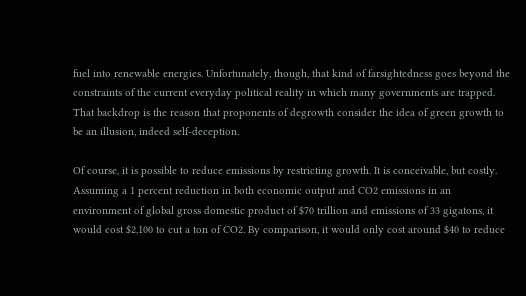fuel into renewable energies. Unfortunately, though, that kind of farsightedness goes beyond the constraints of the current everyday political reality in which many governments are trapped.
That backdrop is the reason that proponents of degrowth consider the idea of green growth to be an illusion, indeed self-deception.

Of course, it is possible to reduce emissions by restricting growth. It is conceivable, but costly. Assuming a 1 percent reduction in both economic output and CO2 emissions in an environment of global gross domestic product of $70 trillion and emissions of 33 gigatons, it would cost $2,100 to cut a ton of CO2. By comparison, it would only cost around $40 to reduce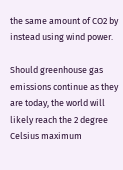the same amount of CO2 by instead using wind power.

Should greenhouse gas emissions continue as they are today, the world will likely reach the 2 degree Celsius maximum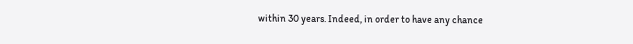within 30 years. Indeed, in order to have any chance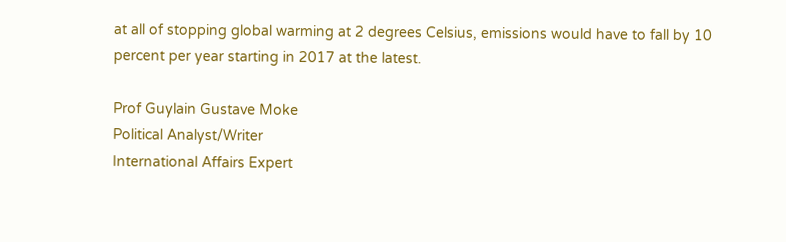at all of stopping global warming at 2 degrees Celsius, emissions would have to fall by 10 percent per year starting in 2017 at the latest.

Prof Guylain Gustave Moke
Political Analyst/Writer
International Affairs Expert